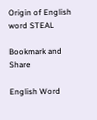Origin of English word STEAL

Bookmark and Share

English Word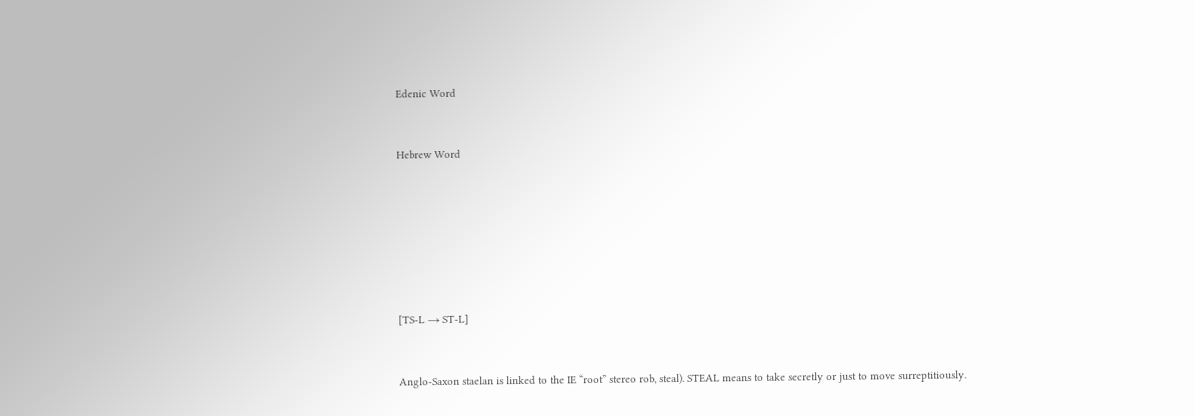Edenic Word


Hebrew Word







[TS-L → ST-L]


Anglo-Saxon staelan is linked to the IE “root” stereo rob, steal). STEAL means to take secretly or just to move surreptitiously.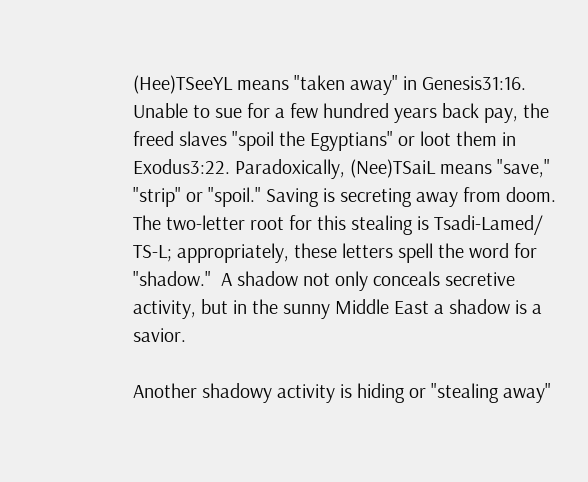(Hee)TSeeYL means "taken away" in Genesis31:16. Unable to sue for a few hundred years back pay, the freed slaves "spoil the Egyptians" or loot them in Exodus3:22. Paradoxically, (Nee)TSaiL means "save," "strip" or "spoil." Saving is secreting away from doom. The two-letter root for this stealing is Tsadi-Lamed/ TS-L; appropriately, these letters spell the word for "shadow."  A shadow not only conceals secretive activity, but in the sunny Middle East a shadow is a savior.

Another shadowy activity is hiding or "stealing away"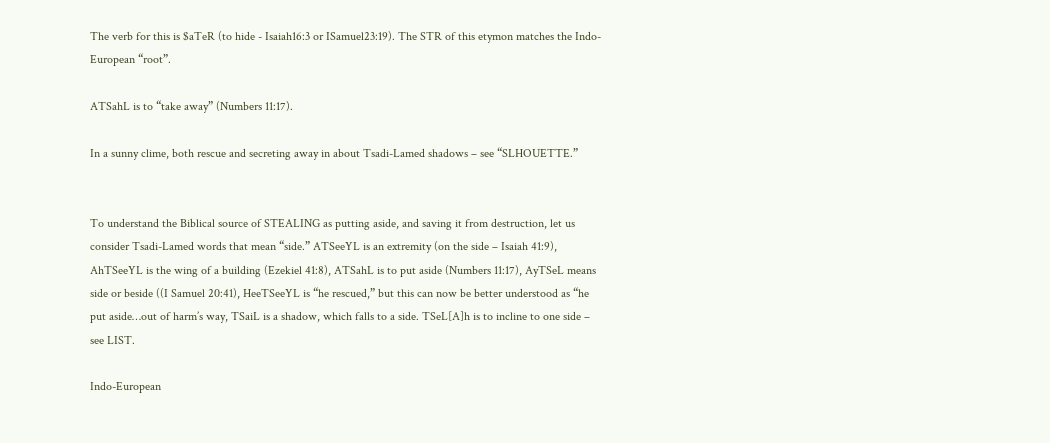The verb for this is $aTeR (to hide - Isaiah16:3 or ISamuel23:19). The STR of this etymon matches the Indo-European “root”.

ATSahL is to “take away” (Numbers 11:17).

In a sunny clime, both rescue and secreting away in about Tsadi-Lamed shadows – see “SLHOUETTE.”


To understand the Biblical source of STEALING as putting aside, and saving it from destruction, let us consider Tsadi-Lamed words that mean “side.” ATSeeYL is an extremity (on the side – Isaiah 41:9), AhTSeeYL is the wing of a building (Ezekiel 41:8), ATSahL is to put aside (Numbers 11:17), AyTSeL means side or beside ((I Samuel 20:41), HeeTSeeYL is “he rescued,” but this can now be better understood as “he put aside…out of harm’s way, TSaiL is a shadow, which falls to a side. TSeL[A]h is to incline to one side – see LIST.

Indo-European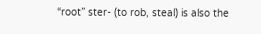“root” ster- (to rob, steal) is also the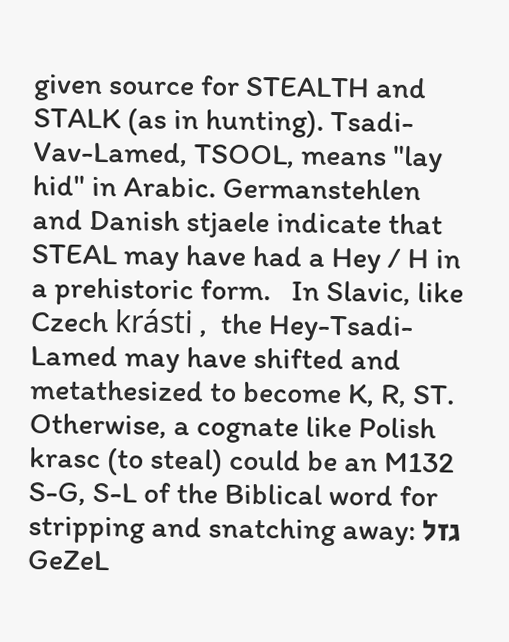given source for STEALTH and STALK (as in hunting). Tsadi-Vav-Lamed, TSOOL, means "lay hid" in Arabic. Germanstehlen and Danish stjaele indicate that STEAL may have had a Hey / H in a prehistoric form.   In Slavic, like Czech krásti ,  the Hey-Tsadi-Lamed may have shifted and metathesized to become K, R, ST. Otherwise, a cognate like Polish krasc (to steal) could be an M132 S-G, S-L of the Biblical word for stripping and snatching away: גזל GeZeL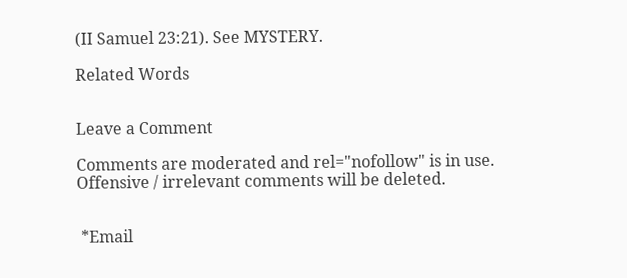(II Samuel 23:21). See MYSTERY.

Related Words


Leave a Comment

Comments are moderated and rel="nofollow" is in use. Offensive / irrelevant comments will be deleted.


 *Email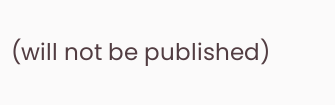(will not be published)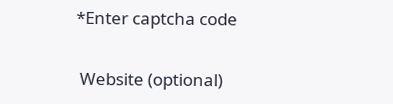*Enter captcha code

 Website (optional)